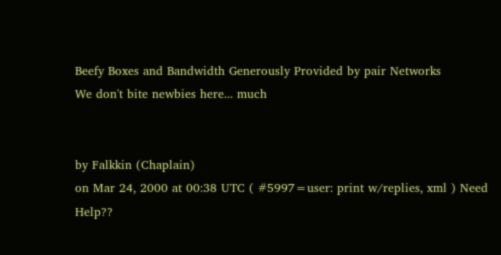Beefy Boxes and Bandwidth Generously Provided by pair Networks
We don't bite newbies here... much


by Falkkin (Chaplain)
on Mar 24, 2000 at 00:38 UTC ( #5997=user: print w/replies, xml ) Need Help??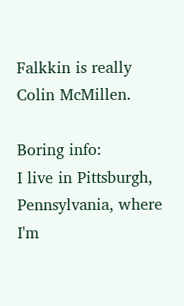Falkkin is really Colin McMillen.

Boring info:
I live in Pittsburgh, Pennsylvania, where I'm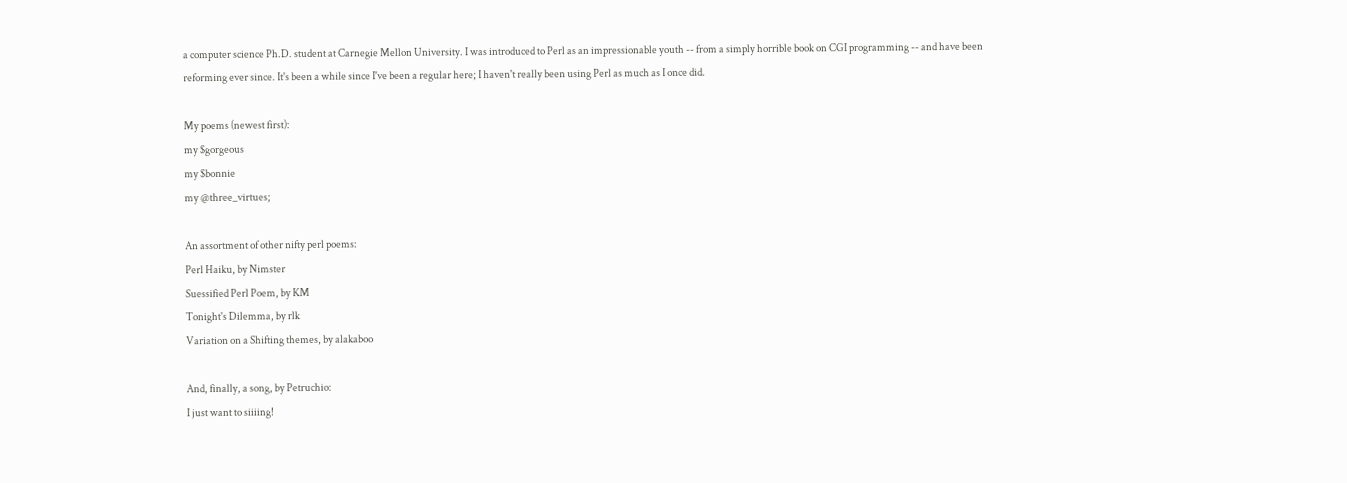a computer science Ph.D. student at Carnegie Mellon University. I was introduced to Perl as an impressionable youth -- from a simply horrible book on CGI programming -- and have been reforming ever since. It's been a while since I've been a regular here; I haven't really been using Perl as much as I once did.

My poems (newest first):
my $gorgeous
my $bonnie
my @three_virtues;

An assortment of other nifty perl poems:
Perl Haiku, by Nimster
Suessified Perl Poem, by KM
Tonight's Dilemma, by rlk
Variation on a Shifting themes, by alakaboo

And, finally, a song, by Petruchio:
I just want to siiiing!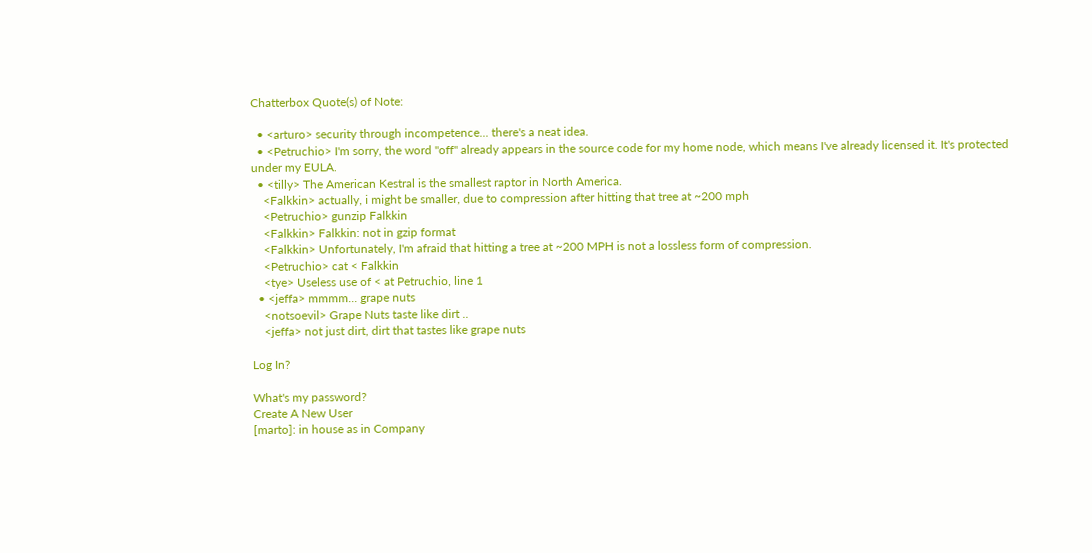Chatterbox Quote(s) of Note:

  • <arturo> security through incompetence... there's a neat idea.
  • <Petruchio> I'm sorry, the word "off" already appears in the source code for my home node, which means I've already licensed it. It's protected under my EULA.
  • <tilly> The American Kestral is the smallest raptor in North America.
    <Falkkin> actually, i might be smaller, due to compression after hitting that tree at ~200 mph
    <Petruchio> gunzip Falkkin
    <Falkkin> Falkkin: not in gzip format
    <Falkkin> Unfortunately, I'm afraid that hitting a tree at ~200 MPH is not a lossless form of compression.
    <Petruchio> cat < Falkkin
    <tye> Useless use of < at Petruchio, line 1
  • <jeffa> mmmm... grape nuts
    <notsoevil> Grape Nuts taste like dirt ..
    <jeffa> not just dirt, dirt that tastes like grape nuts

Log In?

What's my password?
Create A New User
[marto]: in house as in Company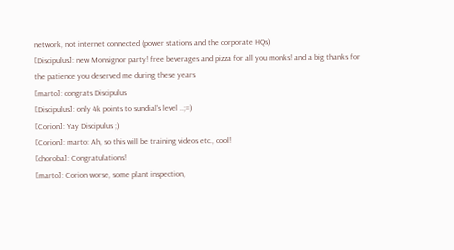network, not internet connected (power stations and the corporate HQs)
[Discipulus]: new Monsignor party! free beverages and pizza for all you monks! and a big thanks for the patience you deserved me during these years
[marto]: congrats Discipulus
[Discipulus]: only 4k points to sundial's level ..;=)
[Corion]: Yay Discipulus ;)
[Corion]: marto: Ah, so this will be training videos etc., cool!
[choroba]: Congratulations!
[marto]: Corion worse, some plant inspection,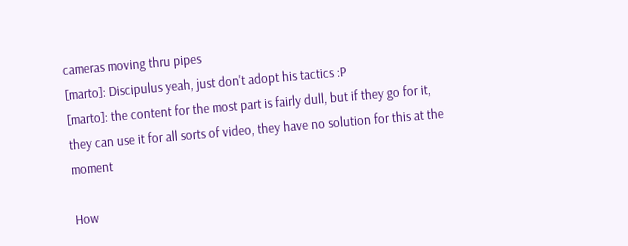cameras moving thru pipes
[marto]: Discipulus yeah, just don't adopt his tactics :P
[marto]: the content for the most part is fairly dull, but if they go for it, they can use it for all sorts of video, they have no solution for this at the moment

How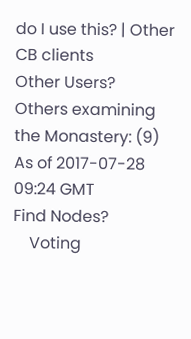do I use this? | Other CB clients
Other Users?
Others examining the Monastery: (9)
As of 2017-07-28 09:24 GMT
Find Nodes?
    Voting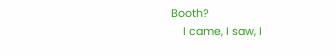Booth?
    I came, I saw, I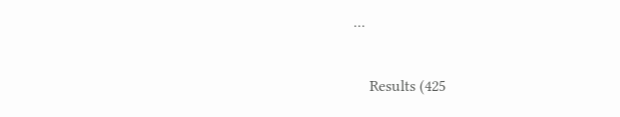...

    Results (425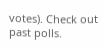votes). Check out past polls.